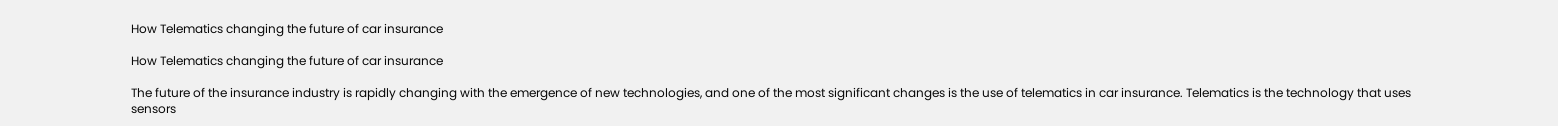How Telematics changing the future of car insurance

How Telematics changing the future of car insurance

The future of the insurance industry is rapidly changing with the emergence of new technologies, and one of the most significant changes is the use of telematics in car insurance. Telematics is the technology that uses sensors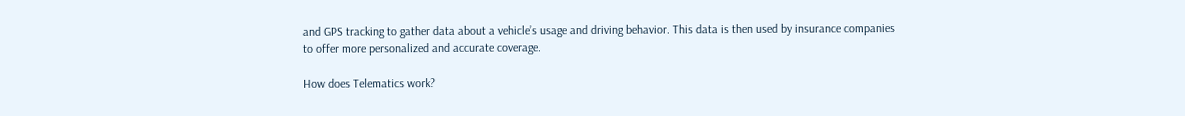and GPS tracking to gather data about a vehicle’s usage and driving behavior. This data is then used by insurance companies to offer more personalized and accurate coverage.

How does Telematics work?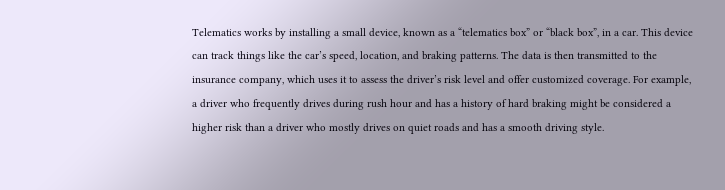Telematics works by installing a small device, known as a “telematics box” or “black box”, in a car. This device can track things like the car’s speed, location, and braking patterns. The data is then transmitted to the insurance company, which uses it to assess the driver’s risk level and offer customized coverage. For example, a driver who frequently drives during rush hour and has a history of hard braking might be considered a higher risk than a driver who mostly drives on quiet roads and has a smooth driving style.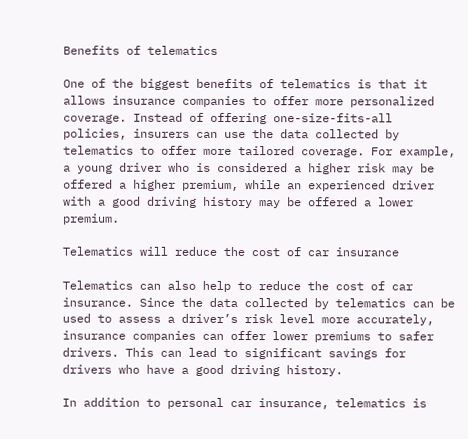Benefits of telematics

One of the biggest benefits of telematics is that it allows insurance companies to offer more personalized coverage. Instead of offering one-size-fits-all policies, insurers can use the data collected by telematics to offer more tailored coverage. For example, a young driver who is considered a higher risk may be offered a higher premium, while an experienced driver with a good driving history may be offered a lower premium.

Telematics will reduce the cost of car insurance

Telematics can also help to reduce the cost of car insurance. Since the data collected by telematics can be used to assess a driver’s risk level more accurately, insurance companies can offer lower premiums to safer drivers. This can lead to significant savings for drivers who have a good driving history.

In addition to personal car insurance, telematics is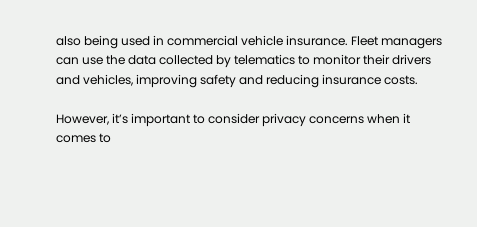also being used in commercial vehicle insurance. Fleet managers can use the data collected by telematics to monitor their drivers and vehicles, improving safety and reducing insurance costs.

However, it’s important to consider privacy concerns when it comes to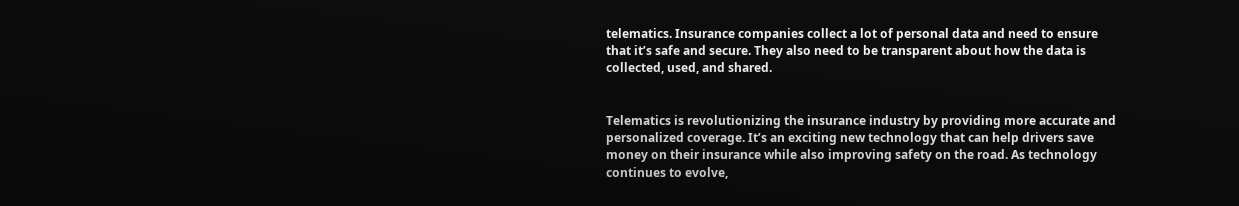telematics. Insurance companies collect a lot of personal data and need to ensure that it’s safe and secure. They also need to be transparent about how the data is collected, used, and shared.


Telematics is revolutionizing the insurance industry by providing more accurate and personalized coverage. It’s an exciting new technology that can help drivers save money on their insurance while also improving safety on the road. As technology continues to evolve,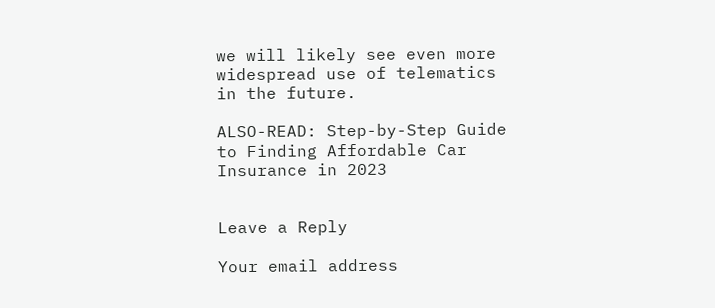we will likely see even more widespread use of telematics in the future.

ALSO-READ: Step-by-Step Guide to Finding Affordable Car Insurance in 2023


Leave a Reply

Your email address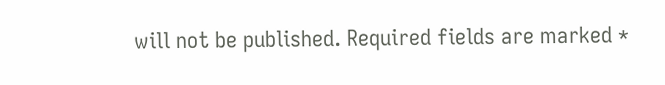will not be published. Required fields are marked *